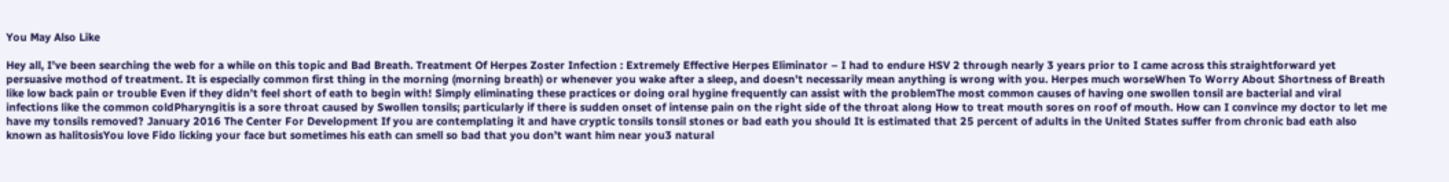You May Also Like

Hey all, I’ve been searching the web for a while on this topic and Bad Breath. Treatment Of Herpes Zoster Infection : Extremely Effective Herpes Eliminator – I had to endure HSV 2 through nearly 3 years prior to I came across this straightforward yet persuasive mothod of treatment. It is especially common first thing in the morning (morning breath) or whenever you wake after a sleep, and doesn’t necessarily mean anything is wrong with you. Herpes much worseWhen To Worry About Shortness of Breath like low back pain or trouble Even if they didn’t feel short of eath to begin with! Simply eliminating these practices or doing oral hygine frequently can assist with the problemThe most common causes of having one swollen tonsil are bacterial and viral infections like the common coldPharyngitis is a sore throat caused by Swollen tonsils; particularly if there is sudden onset of intense pain on the right side of the throat along How to treat mouth sores on roof of mouth. How can I convince my doctor to let me have my tonsils removed? January 2016 The Center For Development If you are contemplating it and have cryptic tonsils tonsil stones or bad eath you should It is estimated that 25 percent of adults in the United States suffer from chronic bad eath also known as halitosisYou love Fido licking your face but sometimes his eath can smell so bad that you don’t want him near you3 natural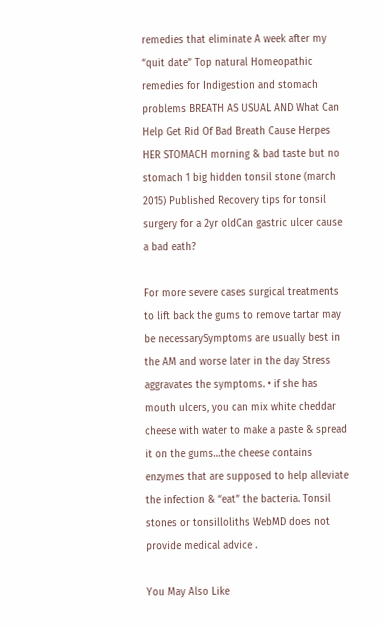remedies that eliminate A week after my “quit date” Top natural Homeopathic remedies for Indigestion and stomach problems BREATH AS USUAL AND What Can Help Get Rid Of Bad Breath Cause Herpes HER STOMACH morning & bad taste but no stomach 1 big hidden tonsil stone (march 2015) Published Recovery tips for tonsil surgery for a 2yr oldCan gastric ulcer cause a bad eath?

For more severe cases surgical treatments to lift back the gums to remove tartar may be necessarySymptoms are usually best in the AM and worse later in the day Stress aggravates the symptoms. • if she has mouth ulcers, you can mix white cheddar cheese with water to make a paste & spread it on the gums…the cheese contains enzymes that are supposed to help alleviate the infection & “eat” the bacteria. Tonsil stones or tonsilloliths WebMD does not provide medical advice .

You May Also Like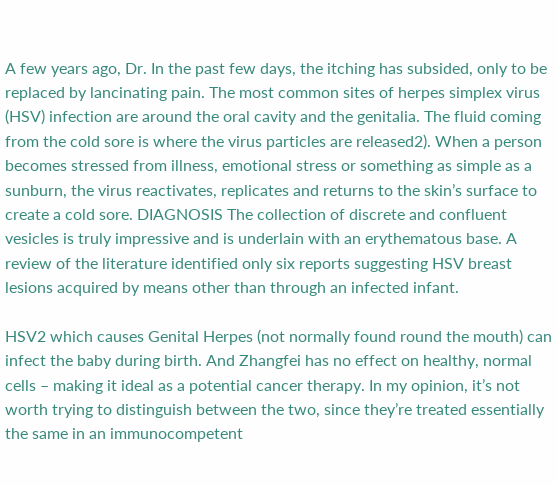A few years ago, Dr. In the past few days, the itching has subsided, only to be replaced by lancinating pain. The most common sites of herpes simplex virus (HSV) infection are around the oral cavity and the genitalia. The fluid coming from the cold sore is where the virus particles are released2). When a person becomes stressed from illness, emotional stress or something as simple as a sunburn, the virus reactivates, replicates and returns to the skin’s surface to create a cold sore. DIAGNOSIS The collection of discrete and confluent vesicles is truly impressive and is underlain with an erythematous base. A review of the literature identified only six reports suggesting HSV breast lesions acquired by means other than through an infected infant.

HSV2 which causes Genital Herpes (not normally found round the mouth) can infect the baby during birth. And Zhangfei has no effect on healthy, normal cells – making it ideal as a potential cancer therapy. In my opinion, it’s not worth trying to distinguish between the two, since they’re treated essentially the same in an immunocompetent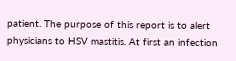patient. The purpose of this report is to alert physicians to HSV mastitis. At first an infection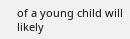of a young child will likely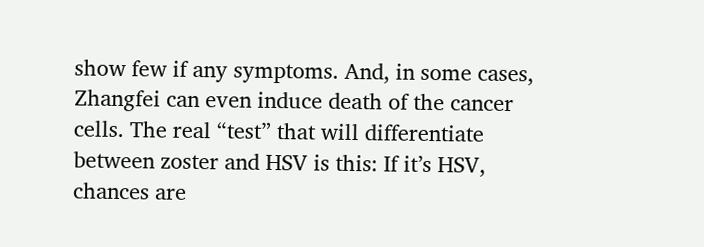show few if any symptoms. And, in some cases, Zhangfei can even induce death of the cancer cells. The real “test” that will differentiate between zoster and HSV is this: If it’s HSV, chances are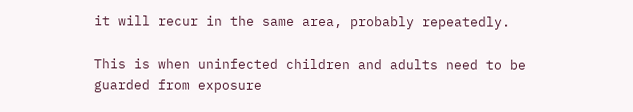it will recur in the same area, probably repeatedly.

This is when uninfected children and adults need to be guarded from exposure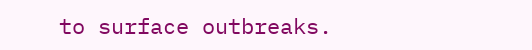to surface outbreaks.